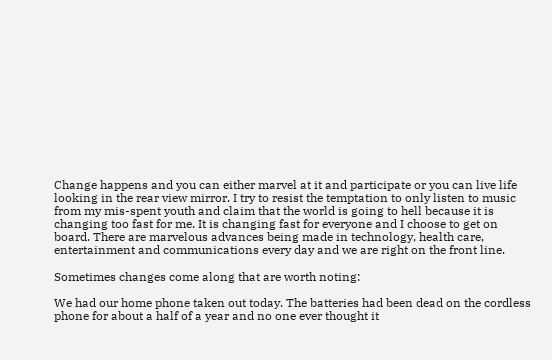Change happens and you can either marvel at it and participate or you can live life looking in the rear view mirror. I try to resist the temptation to only listen to music from my mis-spent youth and claim that the world is going to hell because it is changing too fast for me. It is changing fast for everyone and I choose to get on board. There are marvelous advances being made in technology, health care, entertainment and communications every day and we are right on the front line.

Sometimes changes come along that are worth noting:

We had our home phone taken out today. The batteries had been dead on the cordless phone for about a half of a year and no one ever thought it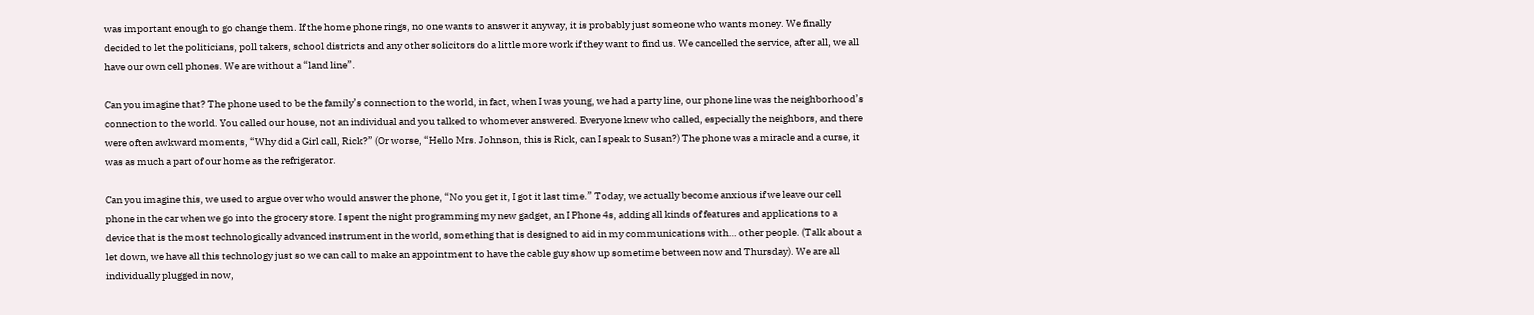was important enough to go change them. If the home phone rings, no one wants to answer it anyway, it is probably just someone who wants money. We finally decided to let the politicians, poll takers, school districts and any other solicitors do a little more work if they want to find us. We cancelled the service, after all, we all have our own cell phones. We are without a “land line”.

Can you imagine that? The phone used to be the family’s connection to the world, in fact, when I was young, we had a party line, our phone line was the neighborhood’s connection to the world. You called our house, not an individual and you talked to whomever answered. Everyone knew who called, especially the neighbors, and there were often awkward moments, “Why did a Girl call, Rick?” (Or worse, “Hello Mrs. Johnson, this is Rick, can I speak to Susan?) The phone was a miracle and a curse, it was as much a part of our home as the refrigerator.

Can you imagine this, we used to argue over who would answer the phone, “No you get it, I got it last time.” Today, we actually become anxious if we leave our cell phone in the car when we go into the grocery store. I spent the night programming my new gadget, an I Phone 4s, adding all kinds of features and applications to a device that is the most technologically advanced instrument in the world, something that is designed to aid in my communications with… other people. (Talk about a let down, we have all this technology just so we can call to make an appointment to have the cable guy show up sometime between now and Thursday). We are all individually plugged in now,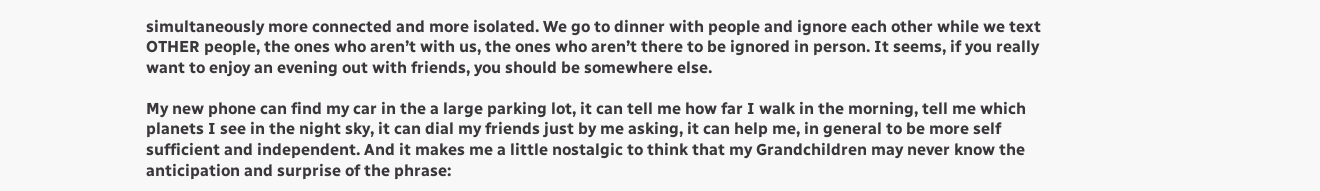simultaneously more connected and more isolated. We go to dinner with people and ignore each other while we text OTHER people, the ones who aren’t with us, the ones who aren’t there to be ignored in person. It seems, if you really want to enjoy an evening out with friends, you should be somewhere else.

My new phone can find my car in the a large parking lot, it can tell me how far I walk in the morning, tell me which planets I see in the night sky, it can dial my friends just by me asking, it can help me, in general to be more self sufficient and independent. And it makes me a little nostalgic to think that my Grandchildren may never know the anticipation and surprise of the phrase: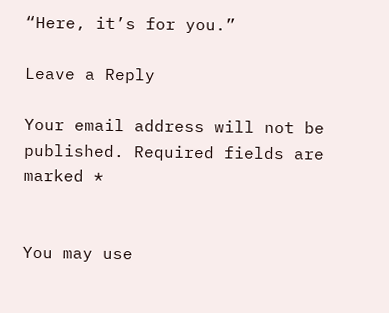“Here, it’s for you.”

Leave a Reply

Your email address will not be published. Required fields are marked *


You may use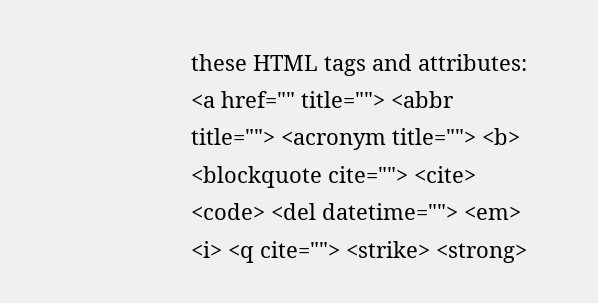these HTML tags and attributes: <a href="" title=""> <abbr title=""> <acronym title=""> <b> <blockquote cite=""> <cite> <code> <del datetime=""> <em> <i> <q cite=""> <strike> <strong>